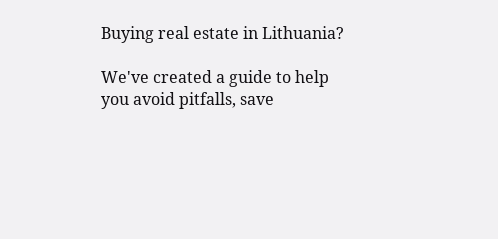Buying real estate in Lithuania?

We've created a guide to help you avoid pitfalls, save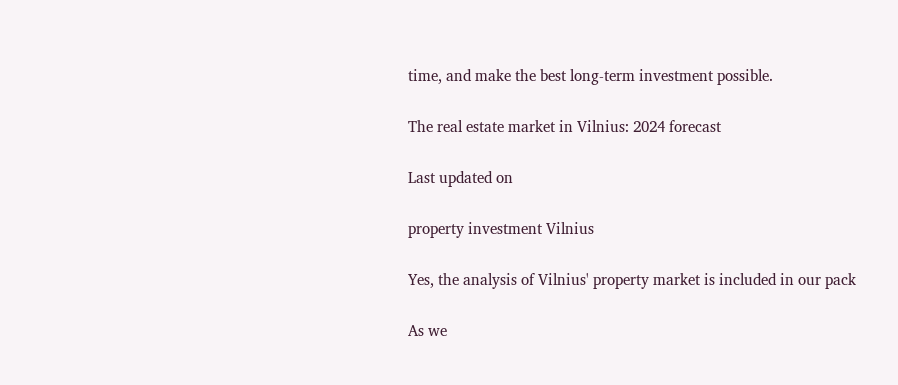time, and make the best long-term investment possible.

The real estate market in Vilnius: 2024 forecast

Last updated on

property investment Vilnius

Yes, the analysis of Vilnius' property market is included in our pack

As we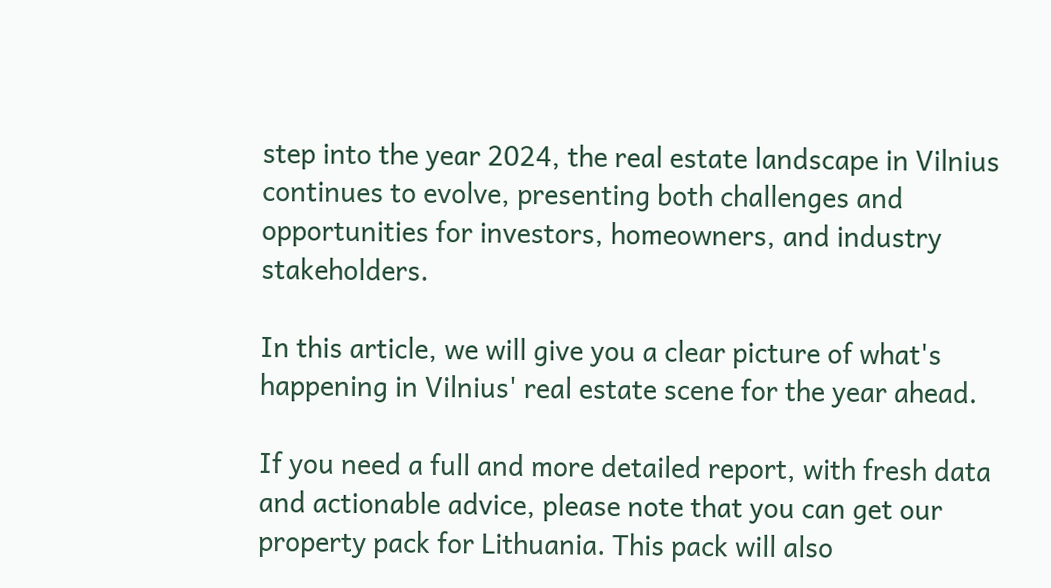step into the year 2024, the real estate landscape in Vilnius continues to evolve, presenting both challenges and opportunities for investors, homeowners, and industry stakeholders.

In this article, we will give you a clear picture of what's happening in Vilnius' real estate scene for the year ahead.

If you need a full and more detailed report, with fresh data and actionable advice, please note that you can get our property pack for Lithuania. This pack will also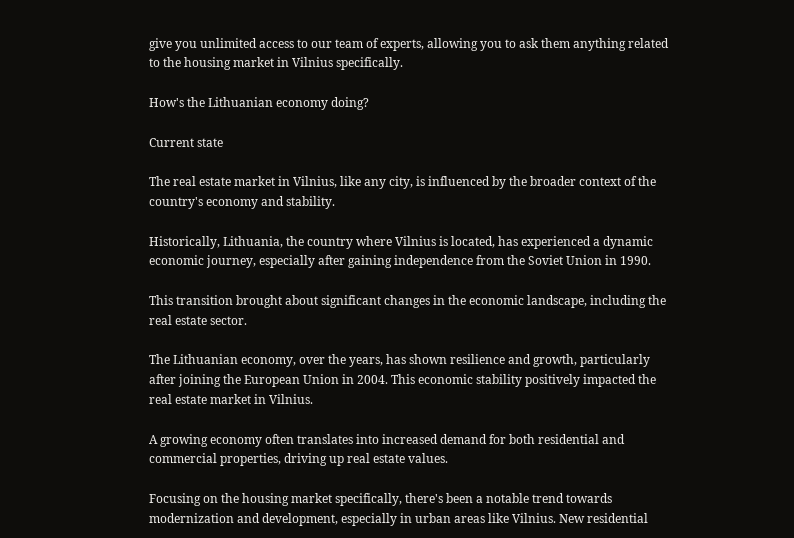give you unlimited access to our team of experts, allowing you to ask them anything related to the housing market in Vilnius specifically.

How's the Lithuanian economy doing?

Current state

The real estate market in Vilnius, like any city, is influenced by the broader context of the country's economy and stability.

Historically, Lithuania, the country where Vilnius is located, has experienced a dynamic economic journey, especially after gaining independence from the Soviet Union in 1990.

This transition brought about significant changes in the economic landscape, including the real estate sector.

The Lithuanian economy, over the years, has shown resilience and growth, particularly after joining the European Union in 2004. This economic stability positively impacted the real estate market in Vilnius.

A growing economy often translates into increased demand for both residential and commercial properties, driving up real estate values.

Focusing on the housing market specifically, there's been a notable trend towards modernization and development, especially in urban areas like Vilnius. New residential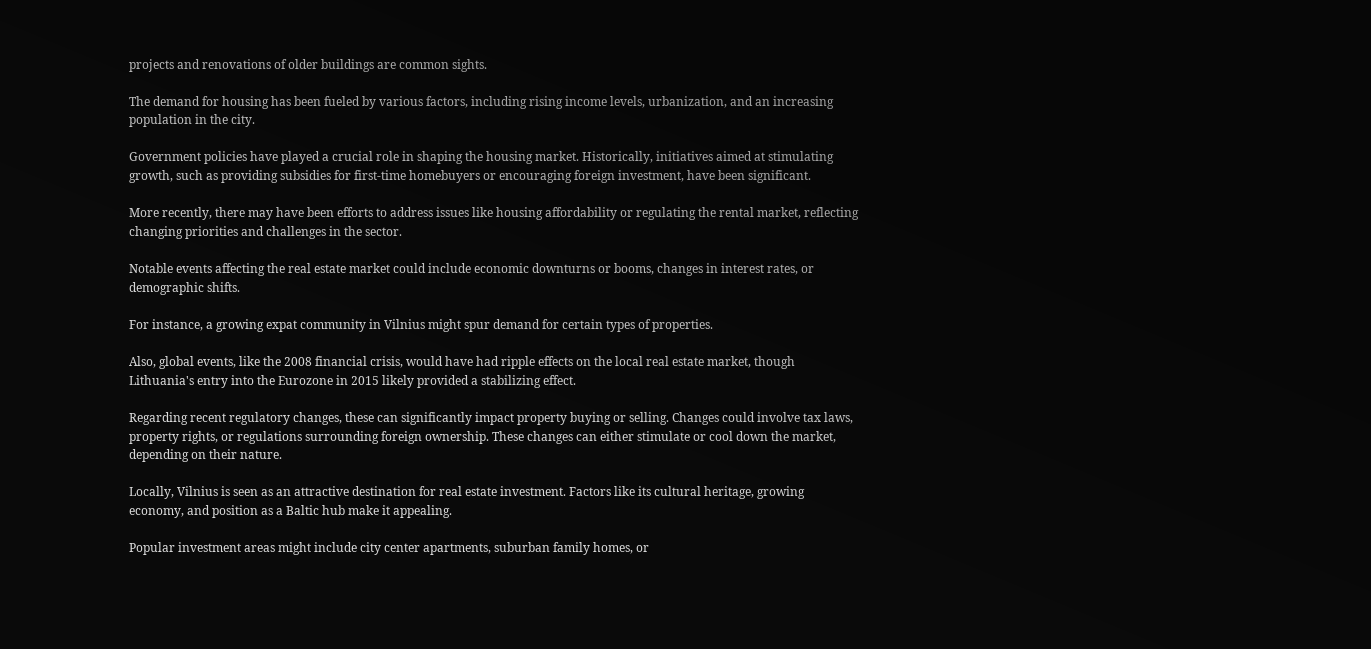projects and renovations of older buildings are common sights.

The demand for housing has been fueled by various factors, including rising income levels, urbanization, and an increasing population in the city.

Government policies have played a crucial role in shaping the housing market. Historically, initiatives aimed at stimulating growth, such as providing subsidies for first-time homebuyers or encouraging foreign investment, have been significant.

More recently, there may have been efforts to address issues like housing affordability or regulating the rental market, reflecting changing priorities and challenges in the sector.

Notable events affecting the real estate market could include economic downturns or booms, changes in interest rates, or demographic shifts.

For instance, a growing expat community in Vilnius might spur demand for certain types of properties.

Also, global events, like the 2008 financial crisis, would have had ripple effects on the local real estate market, though Lithuania's entry into the Eurozone in 2015 likely provided a stabilizing effect.

Regarding recent regulatory changes, these can significantly impact property buying or selling. Changes could involve tax laws, property rights, or regulations surrounding foreign ownership. These changes can either stimulate or cool down the market, depending on their nature.

Locally, Vilnius is seen as an attractive destination for real estate investment. Factors like its cultural heritage, growing economy, and position as a Baltic hub make it appealing.

Popular investment areas might include city center apartments, suburban family homes, or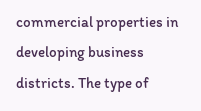commercial properties in developing business districts. The type of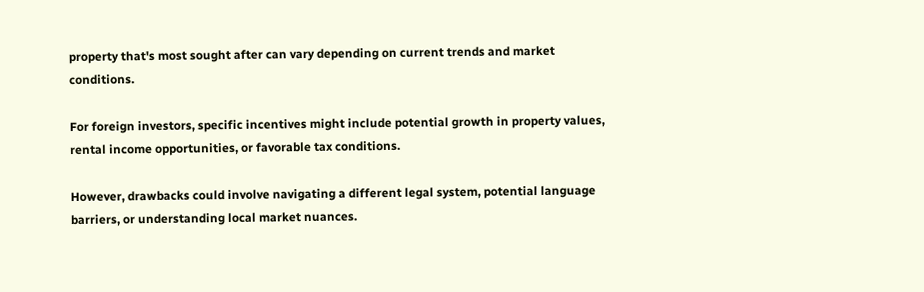property that's most sought after can vary depending on current trends and market conditions.

For foreign investors, specific incentives might include potential growth in property values, rental income opportunities, or favorable tax conditions.

However, drawbacks could involve navigating a different legal system, potential language barriers, or understanding local market nuances.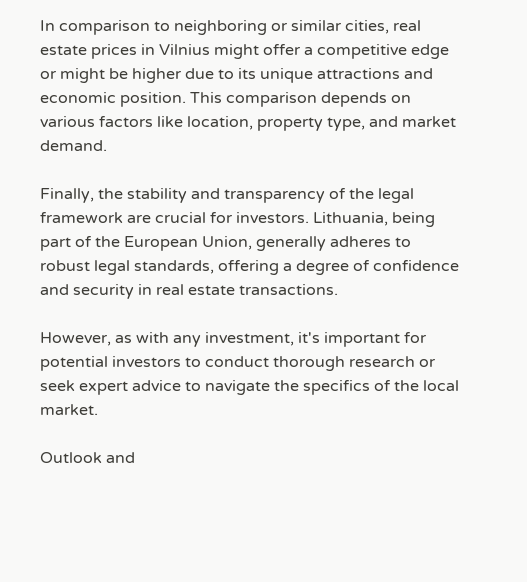In comparison to neighboring or similar cities, real estate prices in Vilnius might offer a competitive edge or might be higher due to its unique attractions and economic position. This comparison depends on various factors like location, property type, and market demand.

Finally, the stability and transparency of the legal framework are crucial for investors. Lithuania, being part of the European Union, generally adheres to robust legal standards, offering a degree of confidence and security in real estate transactions.

However, as with any investment, it's important for potential investors to conduct thorough research or seek expert advice to navigate the specifics of the local market.

Outlook and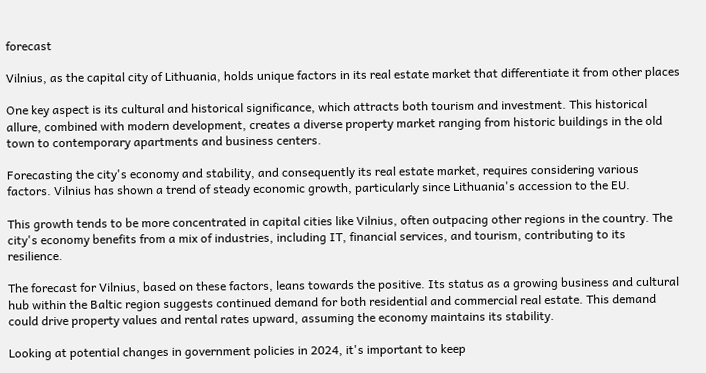forecast

Vilnius, as the capital city of Lithuania, holds unique factors in its real estate market that differentiate it from other places

One key aspect is its cultural and historical significance, which attracts both tourism and investment. This historical allure, combined with modern development, creates a diverse property market ranging from historic buildings in the old town to contemporary apartments and business centers.

Forecasting the city's economy and stability, and consequently its real estate market, requires considering various factors. Vilnius has shown a trend of steady economic growth, particularly since Lithuania's accession to the EU.

This growth tends to be more concentrated in capital cities like Vilnius, often outpacing other regions in the country. The city's economy benefits from a mix of industries, including IT, financial services, and tourism, contributing to its resilience.

The forecast for Vilnius, based on these factors, leans towards the positive. Its status as a growing business and cultural hub within the Baltic region suggests continued demand for both residential and commercial real estate. This demand could drive property values and rental rates upward, assuming the economy maintains its stability.

Looking at potential changes in government policies in 2024, it's important to keep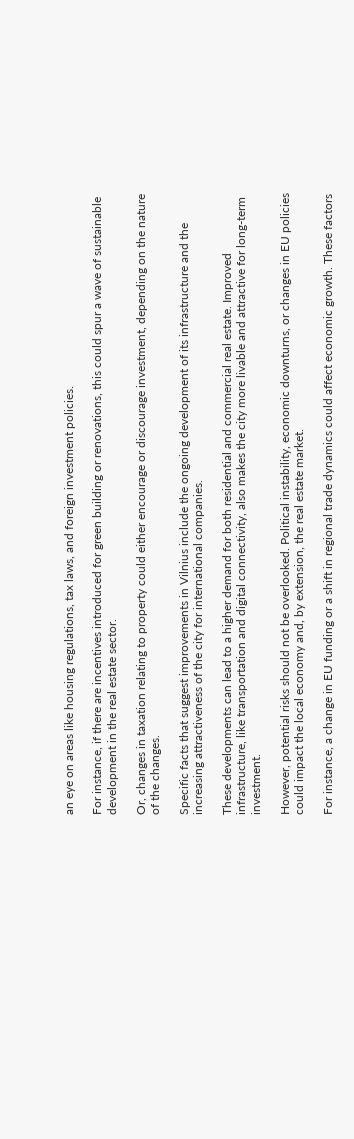an eye on areas like housing regulations, tax laws, and foreign investment policies.

For instance, if there are incentives introduced for green building or renovations, this could spur a wave of sustainable development in the real estate sector.

Or, changes in taxation relating to property could either encourage or discourage investment, depending on the nature of the changes.

Specific facts that suggest improvements in Vilnius include the ongoing development of its infrastructure and the increasing attractiveness of the city for international companies.

These developments can lead to a higher demand for both residential and commercial real estate. Improved infrastructure, like transportation and digital connectivity, also makes the city more livable and attractive for long-term investment.

However, potential risks should not be overlooked. Political instability, economic downturns, or changes in EU policies could impact the local economy and, by extension, the real estate market.

For instance, a change in EU funding or a shift in regional trade dynamics could affect economic growth. These factors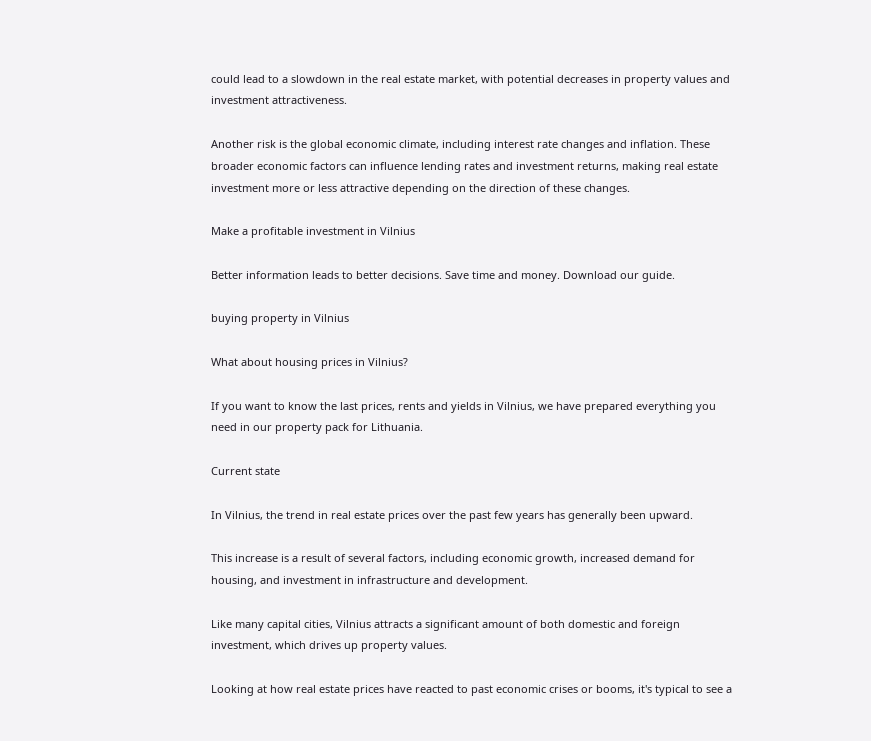could lead to a slowdown in the real estate market, with potential decreases in property values and investment attractiveness.

Another risk is the global economic climate, including interest rate changes and inflation. These broader economic factors can influence lending rates and investment returns, making real estate investment more or less attractive depending on the direction of these changes.

Make a profitable investment in Vilnius

Better information leads to better decisions. Save time and money. Download our guide.

buying property in Vilnius

What about housing prices in Vilnius?

If you want to know the last prices, rents and yields in Vilnius, we have prepared everything you need in our property pack for Lithuania.

Current state

In Vilnius, the trend in real estate prices over the past few years has generally been upward.

This increase is a result of several factors, including economic growth, increased demand for housing, and investment in infrastructure and development.

Like many capital cities, Vilnius attracts a significant amount of both domestic and foreign investment, which drives up property values.

Looking at how real estate prices have reacted to past economic crises or booms, it's typical to see a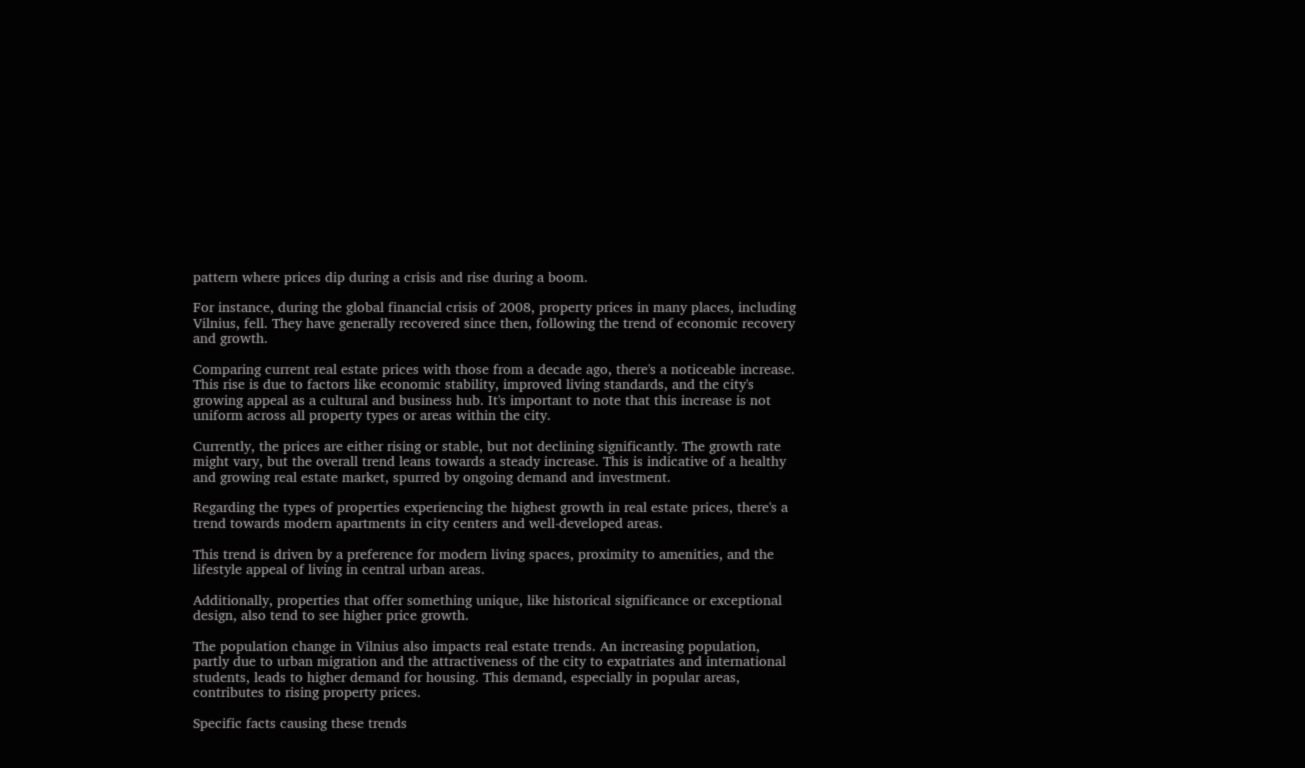pattern where prices dip during a crisis and rise during a boom.

For instance, during the global financial crisis of 2008, property prices in many places, including Vilnius, fell. They have generally recovered since then, following the trend of economic recovery and growth.

Comparing current real estate prices with those from a decade ago, there's a noticeable increase. This rise is due to factors like economic stability, improved living standards, and the city's growing appeal as a cultural and business hub. It's important to note that this increase is not uniform across all property types or areas within the city.

Currently, the prices are either rising or stable, but not declining significantly. The growth rate might vary, but the overall trend leans towards a steady increase. This is indicative of a healthy and growing real estate market, spurred by ongoing demand and investment.

Regarding the types of properties experiencing the highest growth in real estate prices, there's a trend towards modern apartments in city centers and well-developed areas.

This trend is driven by a preference for modern living spaces, proximity to amenities, and the lifestyle appeal of living in central urban areas.

Additionally, properties that offer something unique, like historical significance or exceptional design, also tend to see higher price growth.

The population change in Vilnius also impacts real estate trends. An increasing population, partly due to urban migration and the attractiveness of the city to expatriates and international students, leads to higher demand for housing. This demand, especially in popular areas, contributes to rising property prices.

Specific facts causing these trends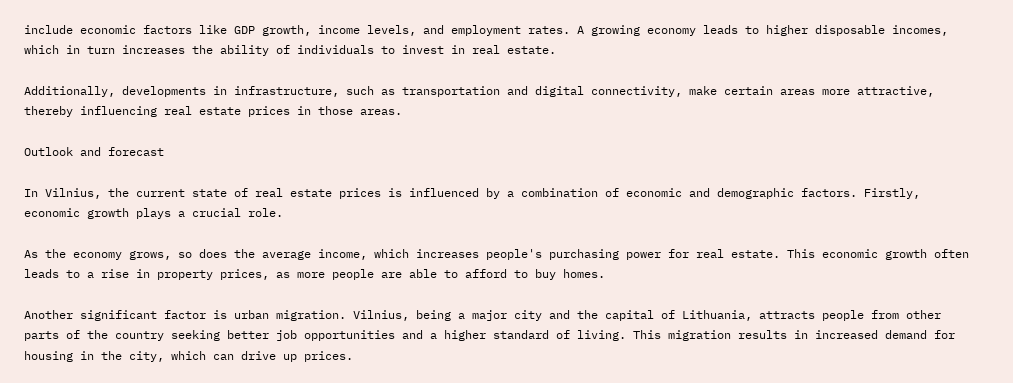include economic factors like GDP growth, income levels, and employment rates. A growing economy leads to higher disposable incomes, which in turn increases the ability of individuals to invest in real estate.

Additionally, developments in infrastructure, such as transportation and digital connectivity, make certain areas more attractive, thereby influencing real estate prices in those areas.

Outlook and forecast

In Vilnius, the current state of real estate prices is influenced by a combination of economic and demographic factors. Firstly, economic growth plays a crucial role.

As the economy grows, so does the average income, which increases people's purchasing power for real estate. This economic growth often leads to a rise in property prices, as more people are able to afford to buy homes.

Another significant factor is urban migration. Vilnius, being a major city and the capital of Lithuania, attracts people from other parts of the country seeking better job opportunities and a higher standard of living. This migration results in increased demand for housing in the city, which can drive up prices.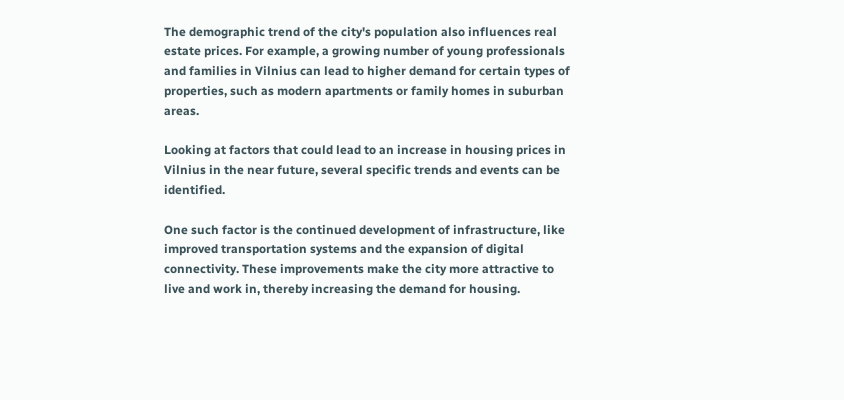The demographic trend of the city's population also influences real estate prices. For example, a growing number of young professionals and families in Vilnius can lead to higher demand for certain types of properties, such as modern apartments or family homes in suburban areas.

Looking at factors that could lead to an increase in housing prices in Vilnius in the near future, several specific trends and events can be identified.

One such factor is the continued development of infrastructure, like improved transportation systems and the expansion of digital connectivity. These improvements make the city more attractive to live and work in, thereby increasing the demand for housing.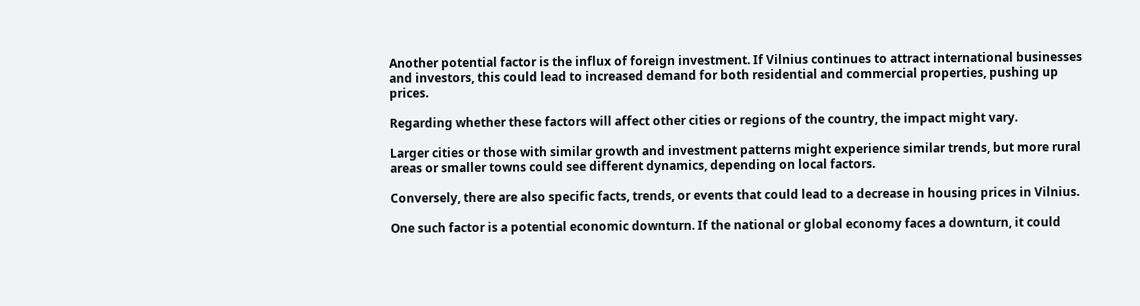Another potential factor is the influx of foreign investment. If Vilnius continues to attract international businesses and investors, this could lead to increased demand for both residential and commercial properties, pushing up prices.

Regarding whether these factors will affect other cities or regions of the country, the impact might vary.

Larger cities or those with similar growth and investment patterns might experience similar trends, but more rural areas or smaller towns could see different dynamics, depending on local factors.

Conversely, there are also specific facts, trends, or events that could lead to a decrease in housing prices in Vilnius.

One such factor is a potential economic downturn. If the national or global economy faces a downturn, it could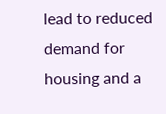lead to reduced demand for housing and a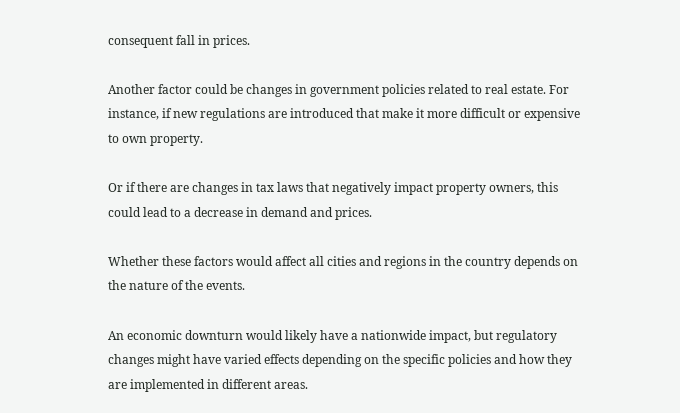consequent fall in prices.

Another factor could be changes in government policies related to real estate. For instance, if new regulations are introduced that make it more difficult or expensive to own property.

Or if there are changes in tax laws that negatively impact property owners, this could lead to a decrease in demand and prices.

Whether these factors would affect all cities and regions in the country depends on the nature of the events.

An economic downturn would likely have a nationwide impact, but regulatory changes might have varied effects depending on the specific policies and how they are implemented in different areas.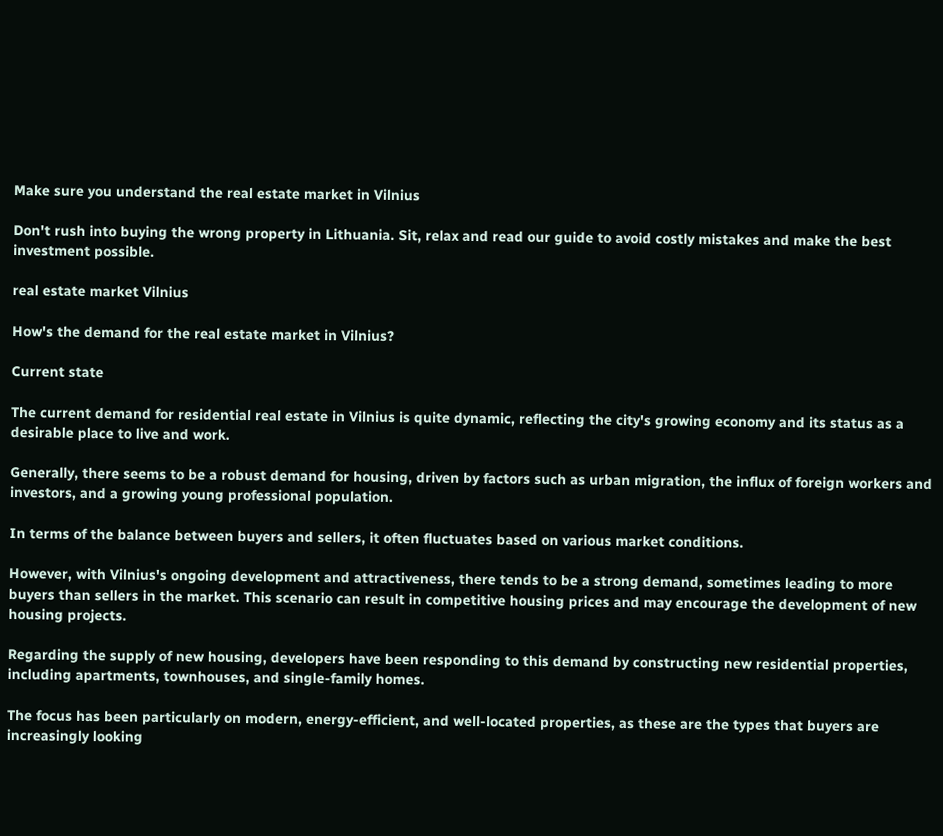Make sure you understand the real estate market in Vilnius

Don't rush into buying the wrong property in Lithuania. Sit, relax and read our guide to avoid costly mistakes and make the best investment possible.

real estate market Vilnius

How's the demand for the real estate market in Vilnius?

Current state

The current demand for residential real estate in Vilnius is quite dynamic, reflecting the city's growing economy and its status as a desirable place to live and work.

Generally, there seems to be a robust demand for housing, driven by factors such as urban migration, the influx of foreign workers and investors, and a growing young professional population.

In terms of the balance between buyers and sellers, it often fluctuates based on various market conditions.

However, with Vilnius's ongoing development and attractiveness, there tends to be a strong demand, sometimes leading to more buyers than sellers in the market. This scenario can result in competitive housing prices and may encourage the development of new housing projects.

Regarding the supply of new housing, developers have been responding to this demand by constructing new residential properties, including apartments, townhouses, and single-family homes.

The focus has been particularly on modern, energy-efficient, and well-located properties, as these are the types that buyers are increasingly looking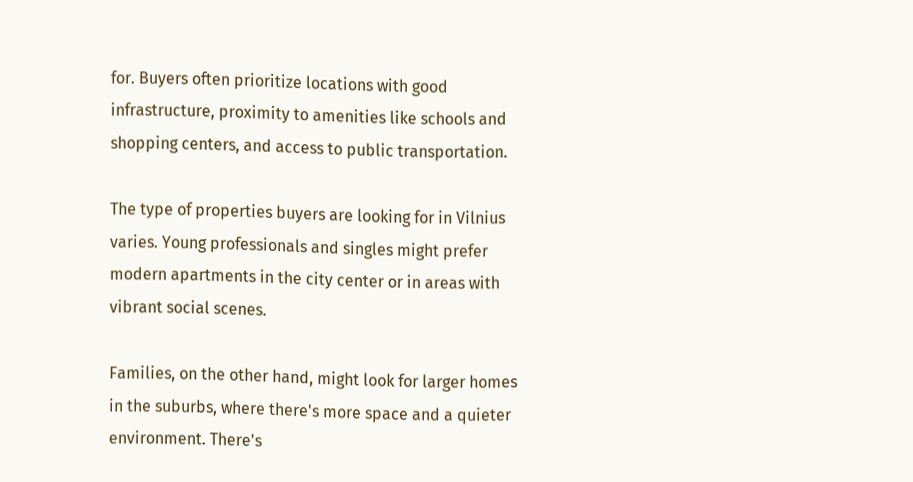for. Buyers often prioritize locations with good infrastructure, proximity to amenities like schools and shopping centers, and access to public transportation.

The type of properties buyers are looking for in Vilnius varies. Young professionals and singles might prefer modern apartments in the city center or in areas with vibrant social scenes.

Families, on the other hand, might look for larger homes in the suburbs, where there's more space and a quieter environment. There's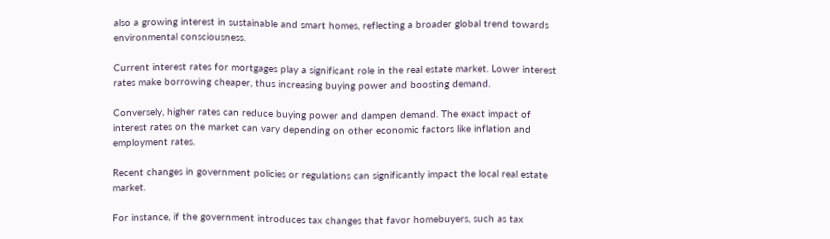also a growing interest in sustainable and smart homes, reflecting a broader global trend towards environmental consciousness.

Current interest rates for mortgages play a significant role in the real estate market. Lower interest rates make borrowing cheaper, thus increasing buying power and boosting demand.

Conversely, higher rates can reduce buying power and dampen demand. The exact impact of interest rates on the market can vary depending on other economic factors like inflation and employment rates.

Recent changes in government policies or regulations can significantly impact the local real estate market.

For instance, if the government introduces tax changes that favor homebuyers, such as tax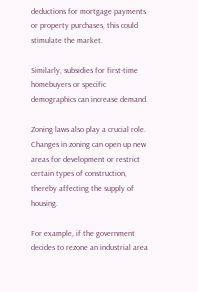deductions for mortgage payments or property purchases, this could stimulate the market.

Similarly, subsidies for first-time homebuyers or specific demographics can increase demand.

Zoning laws also play a crucial role. Changes in zoning can open up new areas for development or restrict certain types of construction, thereby affecting the supply of housing.

For example, if the government decides to rezone an industrial area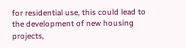for residential use, this could lead to the development of new housing projects,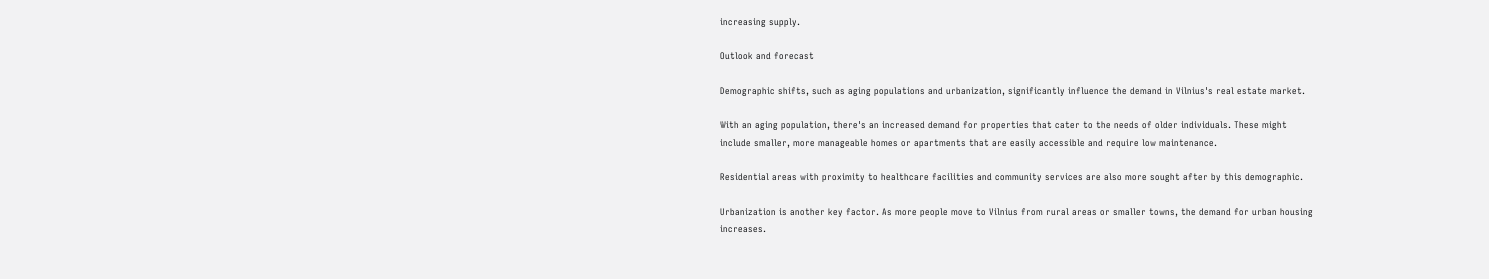increasing supply.

Outlook and forecast

Demographic shifts, such as aging populations and urbanization, significantly influence the demand in Vilnius's real estate market.

With an aging population, there's an increased demand for properties that cater to the needs of older individuals. These might include smaller, more manageable homes or apartments that are easily accessible and require low maintenance.

Residential areas with proximity to healthcare facilities and community services are also more sought after by this demographic.

Urbanization is another key factor. As more people move to Vilnius from rural areas or smaller towns, the demand for urban housing increases.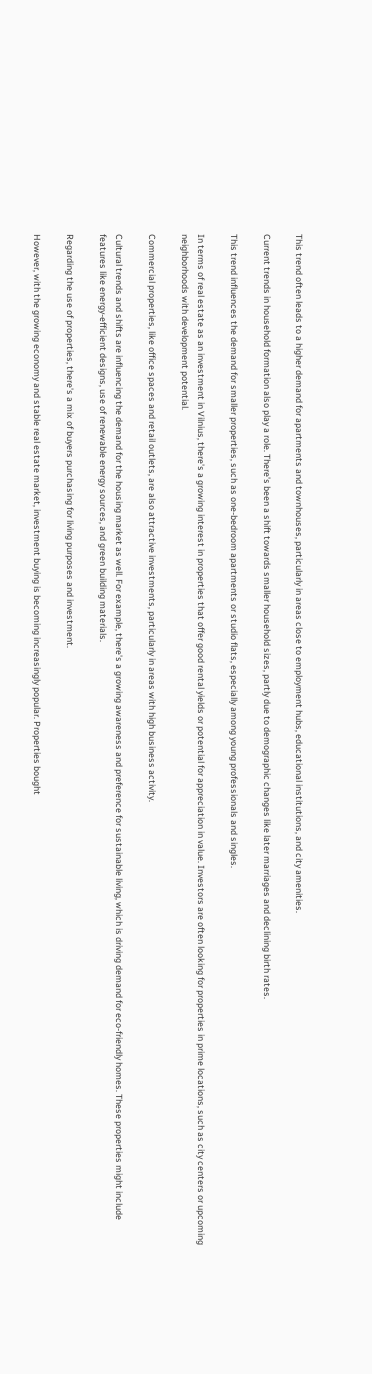This trend often leads to a higher demand for apartments and townhouses, particularly in areas close to employment hubs, educational institutions, and city amenities.

Current trends in household formation also play a role. There's been a shift towards smaller household sizes, partly due to demographic changes like later marriages and declining birth rates.

This trend influences the demand for smaller properties, such as one-bedroom apartments or studio flats, especially among young professionals and singles.

In terms of real estate as an investment in Vilnius, there's a growing interest in properties that offer good rental yields or potential for appreciation in value. Investors are often looking for properties in prime locations, such as city centers or upcoming neighborhoods with development potential.

Commercial properties, like office spaces and retail outlets, are also attractive investments, particularly in areas with high business activity.

Cultural trends and shifts are influencing the demand for the housing market as well. For example, there's a growing awareness and preference for sustainable living, which is driving demand for eco-friendly homes. These properties might include features like energy-efficient designs, use of renewable energy sources, and green building materials.

Regarding the use of properties, there's a mix of buyers purchasing for living purposes and investment.

However, with the growing economy and stable real estate market, investment buying is becoming increasingly popular. Properties bought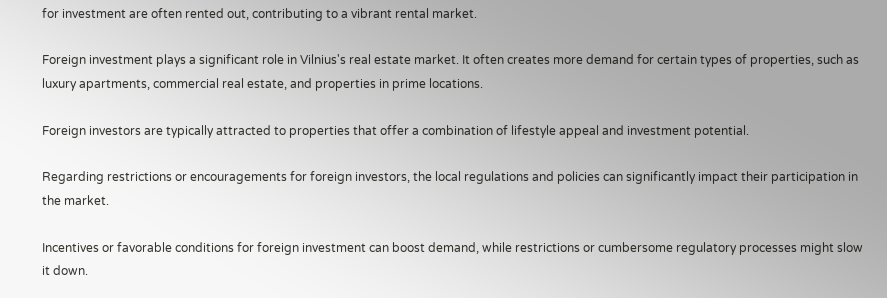for investment are often rented out, contributing to a vibrant rental market.

Foreign investment plays a significant role in Vilnius's real estate market. It often creates more demand for certain types of properties, such as luxury apartments, commercial real estate, and properties in prime locations.

Foreign investors are typically attracted to properties that offer a combination of lifestyle appeal and investment potential.

Regarding restrictions or encouragements for foreign investors, the local regulations and policies can significantly impact their participation in the market.

Incentives or favorable conditions for foreign investment can boost demand, while restrictions or cumbersome regulatory processes might slow it down.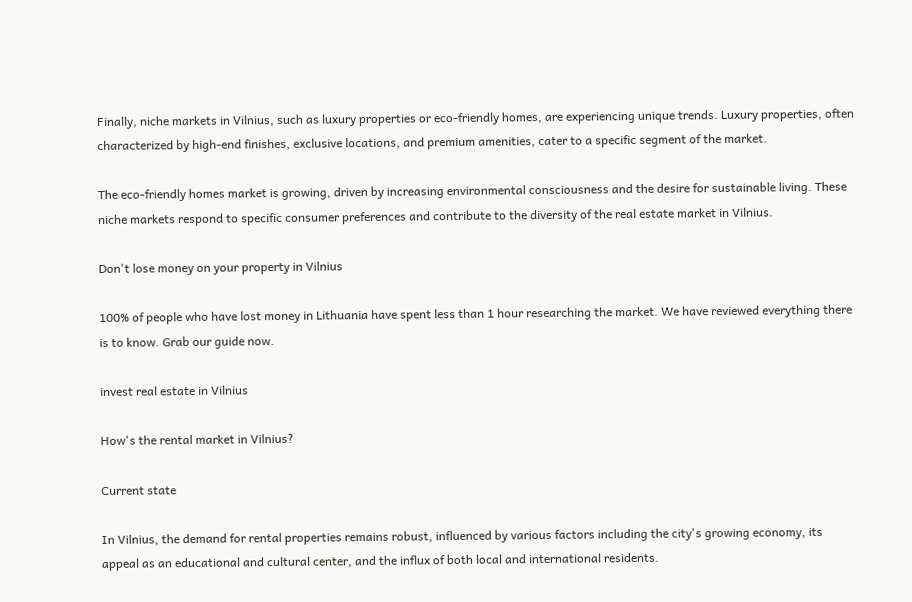Finally, niche markets in Vilnius, such as luxury properties or eco-friendly homes, are experiencing unique trends. Luxury properties, often characterized by high-end finishes, exclusive locations, and premium amenities, cater to a specific segment of the market.

The eco-friendly homes market is growing, driven by increasing environmental consciousness and the desire for sustainable living. These niche markets respond to specific consumer preferences and contribute to the diversity of the real estate market in Vilnius.

Don't lose money on your property in Vilnius

100% of people who have lost money in Lithuania have spent less than 1 hour researching the market. We have reviewed everything there is to know. Grab our guide now.

invest real estate in Vilnius

How's the rental market in Vilnius?

Current state

In Vilnius, the demand for rental properties remains robust, influenced by various factors including the city's growing economy, its appeal as an educational and cultural center, and the influx of both local and international residents.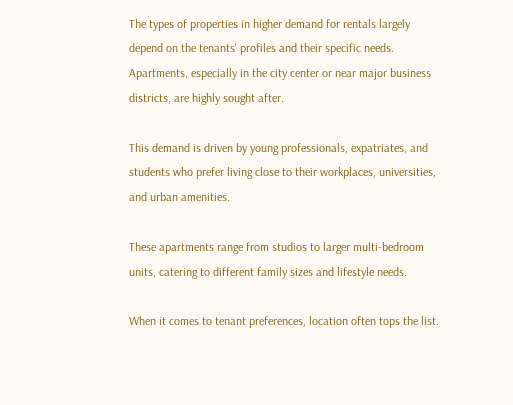The types of properties in higher demand for rentals largely depend on the tenants' profiles and their specific needs. Apartments, especially in the city center or near major business districts, are highly sought after.

This demand is driven by young professionals, expatriates, and students who prefer living close to their workplaces, universities, and urban amenities.

These apartments range from studios to larger multi-bedroom units, catering to different family sizes and lifestyle needs.

When it comes to tenant preferences, location often tops the list.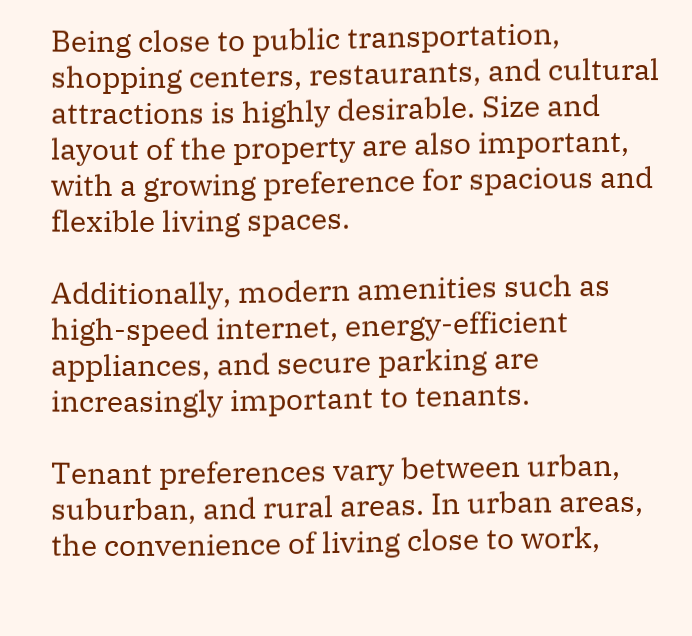Being close to public transportation, shopping centers, restaurants, and cultural attractions is highly desirable. Size and layout of the property are also important, with a growing preference for spacious and flexible living spaces.

Additionally, modern amenities such as high-speed internet, energy-efficient appliances, and secure parking are increasingly important to tenants.

Tenant preferences vary between urban, suburban, and rural areas. In urban areas, the convenience of living close to work,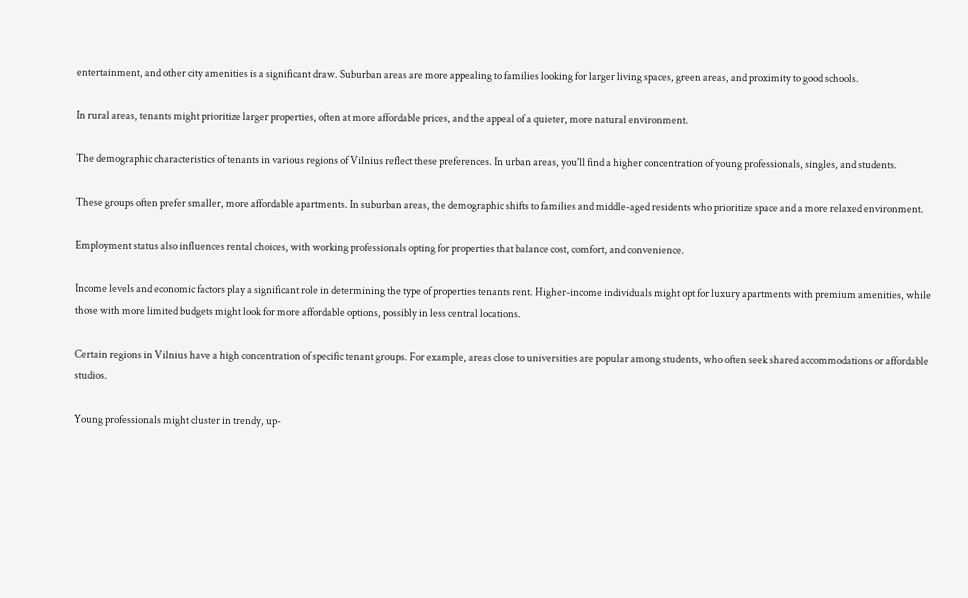entertainment, and other city amenities is a significant draw. Suburban areas are more appealing to families looking for larger living spaces, green areas, and proximity to good schools.

In rural areas, tenants might prioritize larger properties, often at more affordable prices, and the appeal of a quieter, more natural environment.

The demographic characteristics of tenants in various regions of Vilnius reflect these preferences. In urban areas, you'll find a higher concentration of young professionals, singles, and students.

These groups often prefer smaller, more affordable apartments. In suburban areas, the demographic shifts to families and middle-aged residents who prioritize space and a more relaxed environment.

Employment status also influences rental choices, with working professionals opting for properties that balance cost, comfort, and convenience.

Income levels and economic factors play a significant role in determining the type of properties tenants rent. Higher-income individuals might opt for luxury apartments with premium amenities, while those with more limited budgets might look for more affordable options, possibly in less central locations.

Certain regions in Vilnius have a high concentration of specific tenant groups. For example, areas close to universities are popular among students, who often seek shared accommodations or affordable studios.

Young professionals might cluster in trendy, up-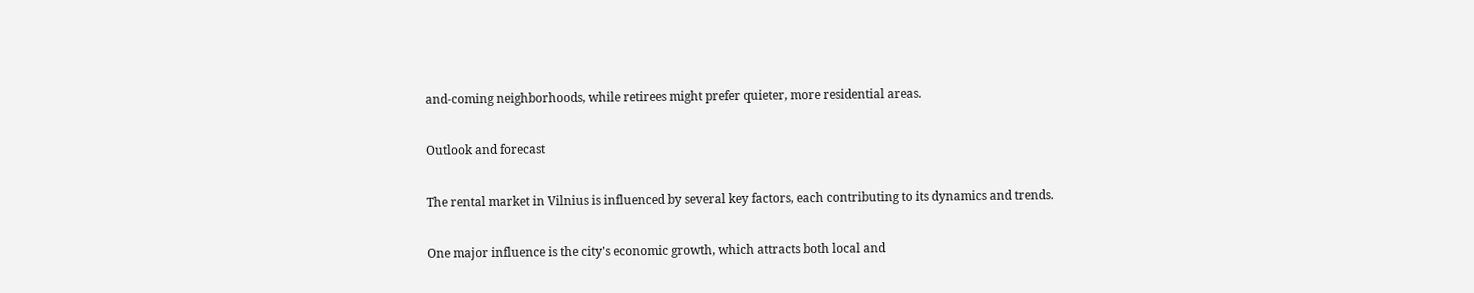and-coming neighborhoods, while retirees might prefer quieter, more residential areas.

Outlook and forecast

The rental market in Vilnius is influenced by several key factors, each contributing to its dynamics and trends.

One major influence is the city's economic growth, which attracts both local and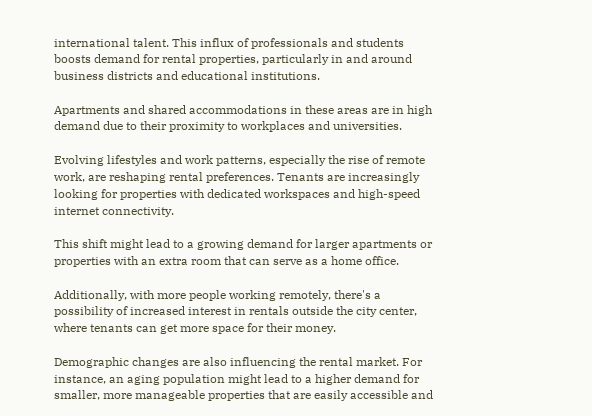international talent. This influx of professionals and students boosts demand for rental properties, particularly in and around business districts and educational institutions.

Apartments and shared accommodations in these areas are in high demand due to their proximity to workplaces and universities.

Evolving lifestyles and work patterns, especially the rise of remote work, are reshaping rental preferences. Tenants are increasingly looking for properties with dedicated workspaces and high-speed internet connectivity.

This shift might lead to a growing demand for larger apartments or properties with an extra room that can serve as a home office.

Additionally, with more people working remotely, there's a possibility of increased interest in rentals outside the city center, where tenants can get more space for their money.

Demographic changes are also influencing the rental market. For instance, an aging population might lead to a higher demand for smaller, more manageable properties that are easily accessible and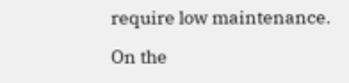require low maintenance.

On the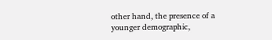other hand, the presence of a younger demographic,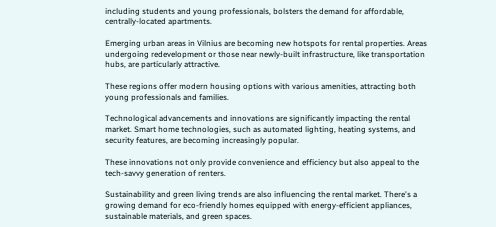including students and young professionals, bolsters the demand for affordable, centrally-located apartments.

Emerging urban areas in Vilnius are becoming new hotspots for rental properties. Areas undergoing redevelopment or those near newly-built infrastructure, like transportation hubs, are particularly attractive.

These regions offer modern housing options with various amenities, attracting both young professionals and families.

Technological advancements and innovations are significantly impacting the rental market. Smart home technologies, such as automated lighting, heating systems, and security features, are becoming increasingly popular.

These innovations not only provide convenience and efficiency but also appeal to the tech-savvy generation of renters.

Sustainability and green living trends are also influencing the rental market. There's a growing demand for eco-friendly homes equipped with energy-efficient appliances, sustainable materials, and green spaces.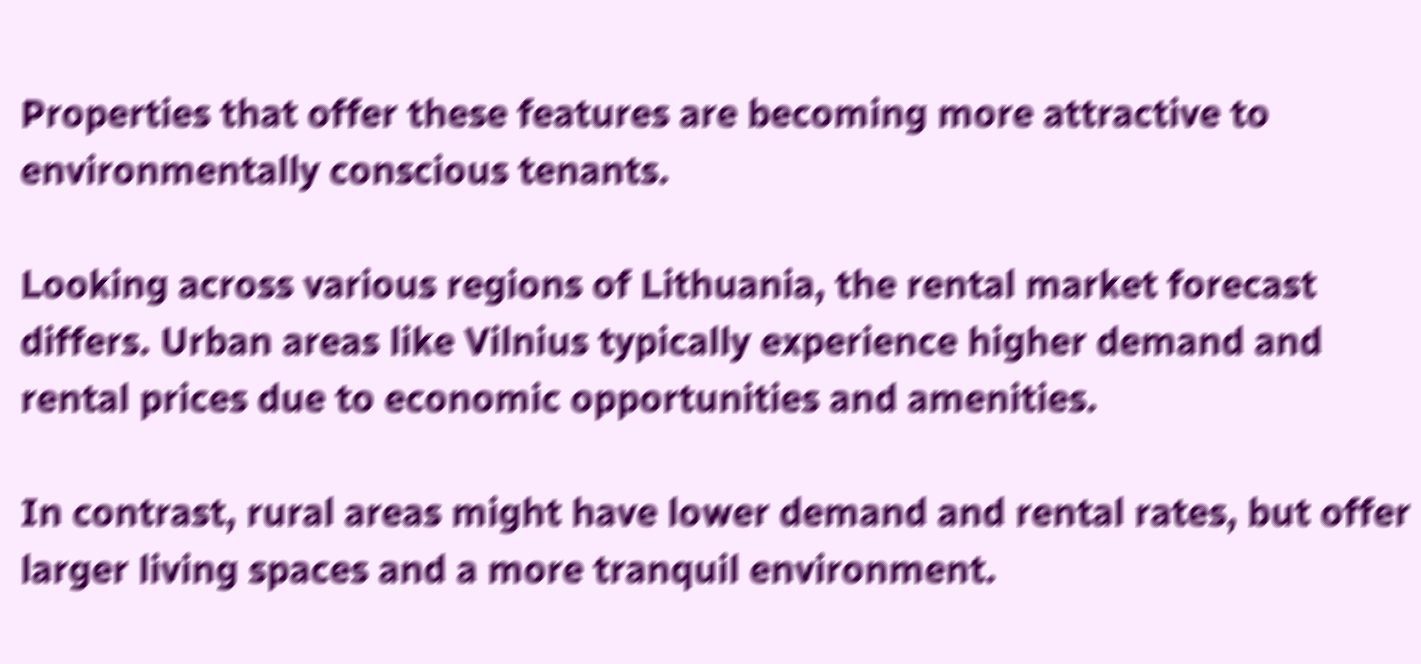Properties that offer these features are becoming more attractive to environmentally conscious tenants.

Looking across various regions of Lithuania, the rental market forecast differs. Urban areas like Vilnius typically experience higher demand and rental prices due to economic opportunities and amenities.

In contrast, rural areas might have lower demand and rental rates, but offer larger living spaces and a more tranquil environment.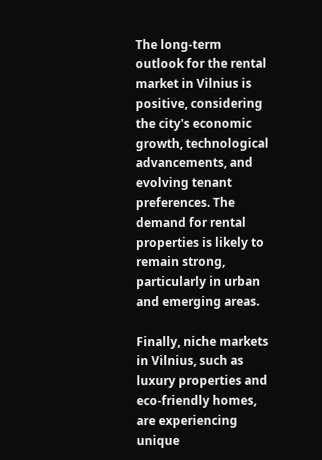The long-term outlook for the rental market in Vilnius is positive, considering the city's economic growth, technological advancements, and evolving tenant preferences. The demand for rental properties is likely to remain strong, particularly in urban and emerging areas.

Finally, niche markets in Vilnius, such as luxury properties and eco-friendly homes, are experiencing unique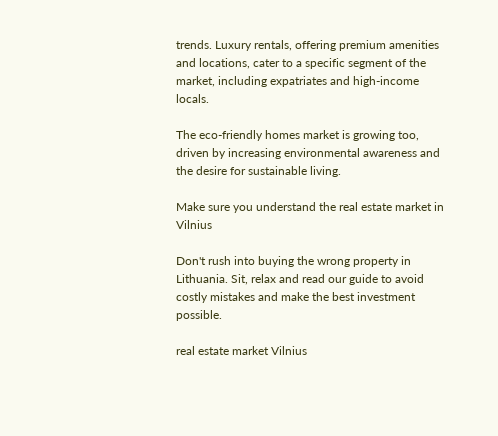trends. Luxury rentals, offering premium amenities and locations, cater to a specific segment of the market, including expatriates and high-income locals.

The eco-friendly homes market is growing too, driven by increasing environmental awareness and the desire for sustainable living.

Make sure you understand the real estate market in Vilnius

Don't rush into buying the wrong property in Lithuania. Sit, relax and read our guide to avoid costly mistakes and make the best investment possible.

real estate market Vilnius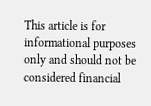This article is for informational purposes only and should not be considered financial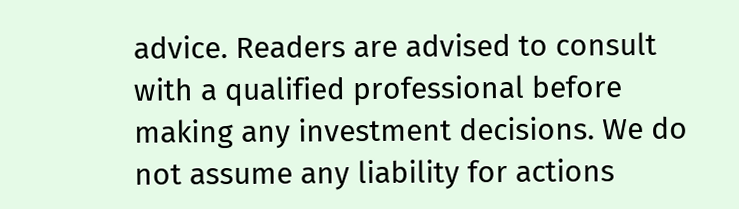advice. Readers are advised to consult with a qualified professional before making any investment decisions. We do not assume any liability for actions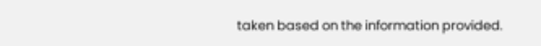taken based on the information provided.